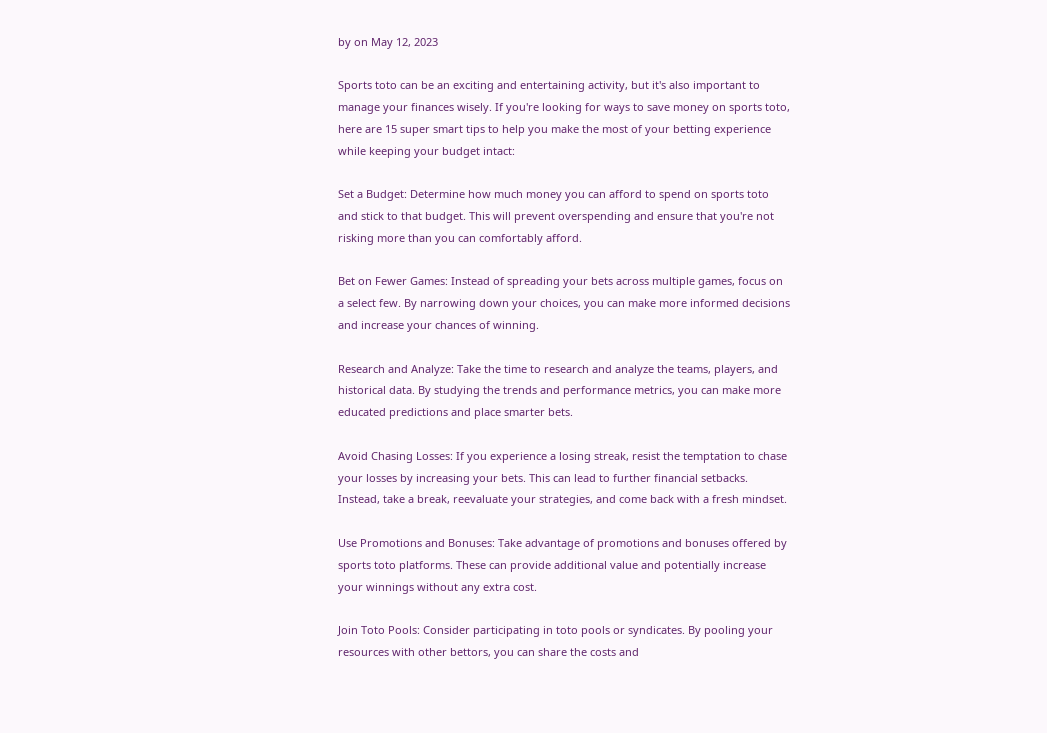by on May 12, 2023

Sports toto can be an exciting and entertaining activity, but it's also important to manage your finances wisely. If you're looking for ways to save money on sports toto, here are 15 super smart tips to help you make the most of your betting experience while keeping your budget intact:

Set a Budget: Determine how much money you can afford to spend on sports toto and stick to that budget. This will prevent overspending and ensure that you're not risking more than you can comfortably afford.

Bet on Fewer Games: Instead of spreading your bets across multiple games, focus on a select few. By narrowing down your choices, you can make more informed decisions and increase your chances of winning.

Research and Analyze: Take the time to research and analyze the teams, players, and historical data. By studying the trends and performance metrics, you can make more educated predictions and place smarter bets.

Avoid Chasing Losses: If you experience a losing streak, resist the temptation to chase your losses by increasing your bets. This can lead to further financial setbacks. Instead, take a break, reevaluate your strategies, and come back with a fresh mindset.

Use Promotions and Bonuses: Take advantage of promotions and bonuses offered by sports toto platforms. These can provide additional value and potentially increase your winnings without any extra cost.

Join Toto Pools: Consider participating in toto pools or syndicates. By pooling your resources with other bettors, you can share the costs and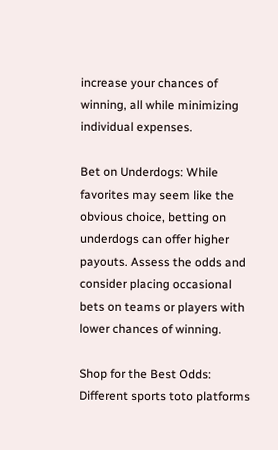increase your chances of winning, all while minimizing individual expenses.

Bet on Underdogs: While favorites may seem like the obvious choice, betting on underdogs can offer higher payouts. Assess the odds and consider placing occasional bets on teams or players with lower chances of winning.

Shop for the Best Odds: Different sports toto platforms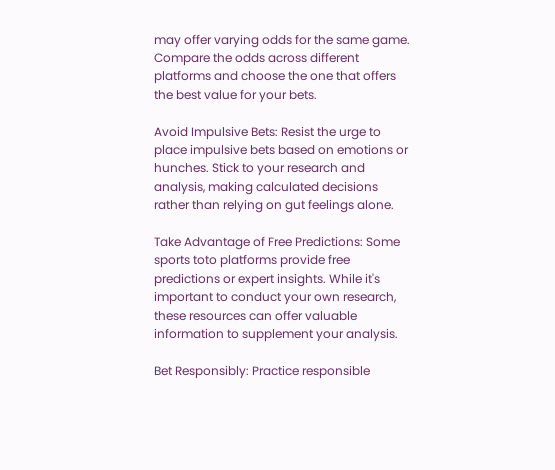may offer varying odds for the same game. Compare the odds across different platforms and choose the one that offers the best value for your bets.

Avoid Impulsive Bets: Resist the urge to place impulsive bets based on emotions or hunches. Stick to your research and analysis, making calculated decisions rather than relying on gut feelings alone.

Take Advantage of Free Predictions: Some sports toto platforms provide free predictions or expert insights. While it's important to conduct your own research, these resources can offer valuable information to supplement your analysis.

Bet Responsibly: Practice responsible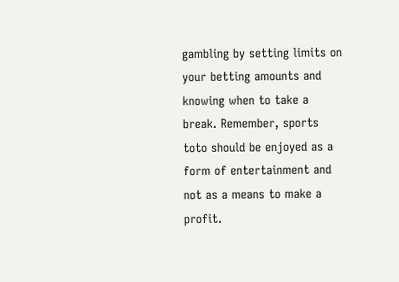gambling by setting limits on your betting amounts and knowing when to take a break. Remember, sports toto should be enjoyed as a form of entertainment and not as a means to make a profit.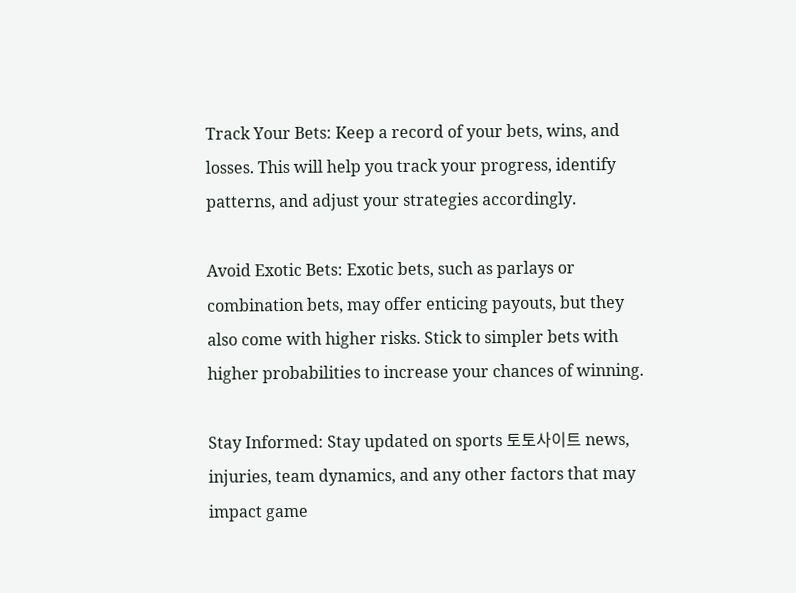Track Your Bets: Keep a record of your bets, wins, and losses. This will help you track your progress, identify patterns, and adjust your strategies accordingly.

Avoid Exotic Bets: Exotic bets, such as parlays or combination bets, may offer enticing payouts, but they also come with higher risks. Stick to simpler bets with higher probabilities to increase your chances of winning.

Stay Informed: Stay updated on sports 토토사이트 news, injuries, team dynamics, and any other factors that may impact game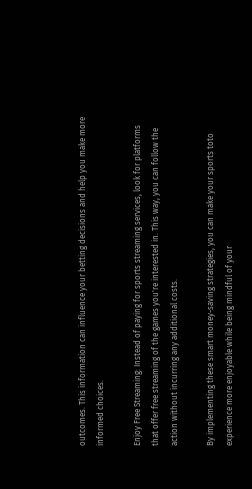outcomes. This information can influence your betting decisions and help you make more informed choices.

Enjoy Free Streaming: Instead of paying for sports streaming services, look for platforms that offer free streaming of the games you're interested in. This way, you can follow the action without incurring any additional costs.

By implementing these smart money-saving strategies, you can make your sports toto experience more enjoyable while being mindful of your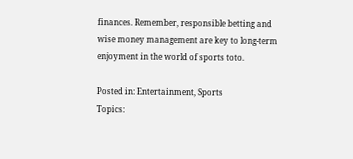finances. Remember, responsible betting and wise money management are key to long-term enjoyment in the world of sports toto.

Posted in: Entertainment, Sports
Topics: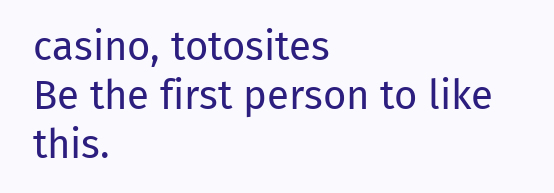casino, totosites
Be the first person to like this.